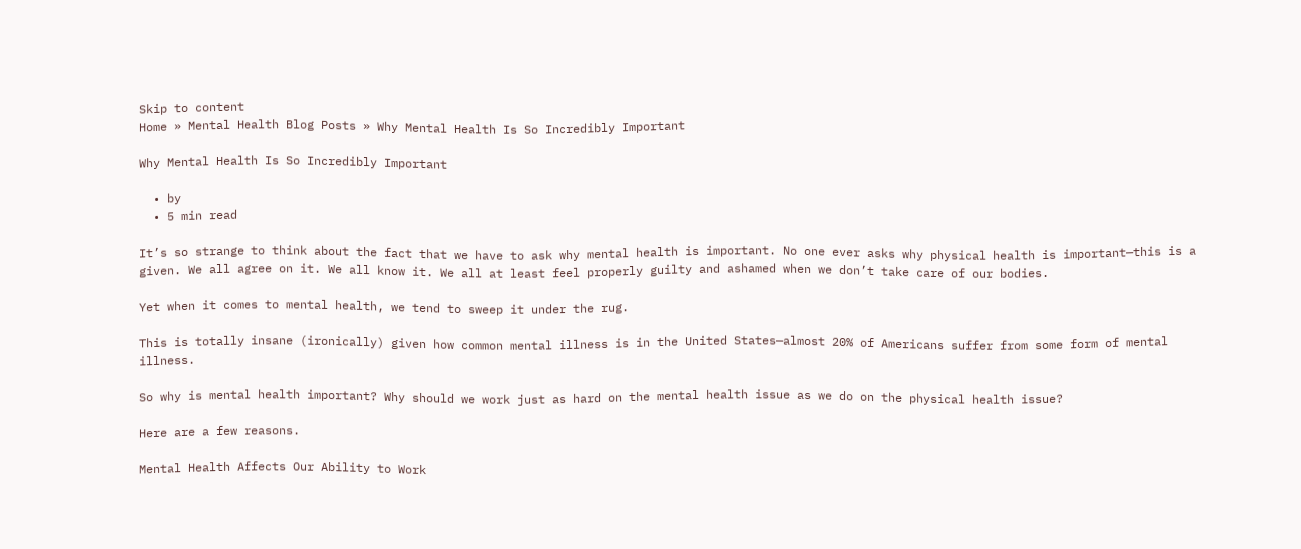Skip to content
Home » Mental Health Blog Posts » Why Mental Health Is So Incredibly Important

Why Mental Health Is So Incredibly Important

  • by
  • 5 min read

It’s so strange to think about the fact that we have to ask why mental health is important. No one ever asks why physical health is important—this is a given. We all agree on it. We all know it. We all at least feel properly guilty and ashamed when we don’t take care of our bodies.

Yet when it comes to mental health, we tend to sweep it under the rug.

This is totally insane (ironically) given how common mental illness is in the United States—almost 20% of Americans suffer from some form of mental illness.

So why is mental health important? Why should we work just as hard on the mental health issue as we do on the physical health issue?

Here are a few reasons.

Mental Health Affects Our Ability to Work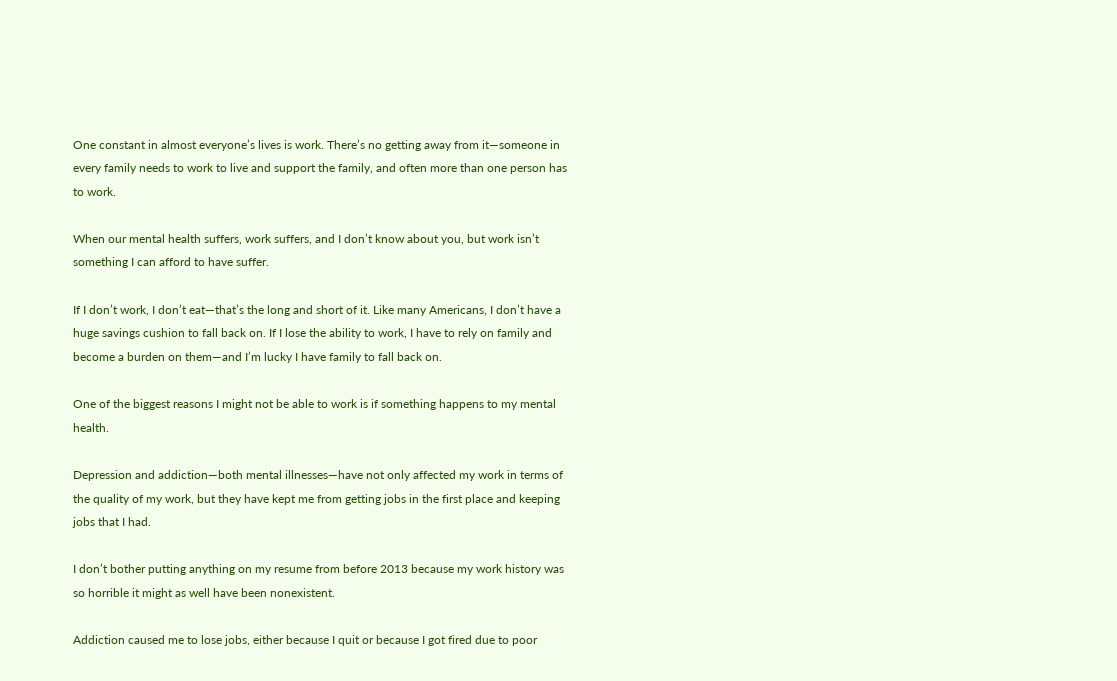One constant in almost everyone’s lives is work. There’s no getting away from it—someone in every family needs to work to live and support the family, and often more than one person has to work.

When our mental health suffers, work suffers, and I don’t know about you, but work isn’t something I can afford to have suffer.

If I don’t work, I don’t eat—that’s the long and short of it. Like many Americans, I don’t have a huge savings cushion to fall back on. If I lose the ability to work, I have to rely on family and become a burden on them—and I’m lucky I have family to fall back on.

One of the biggest reasons I might not be able to work is if something happens to my mental health.

Depression and addiction—both mental illnesses—have not only affected my work in terms of the quality of my work, but they have kept me from getting jobs in the first place and keeping jobs that I had.

I don’t bother putting anything on my resume from before 2013 because my work history was so horrible it might as well have been nonexistent.

Addiction caused me to lose jobs, either because I quit or because I got fired due to poor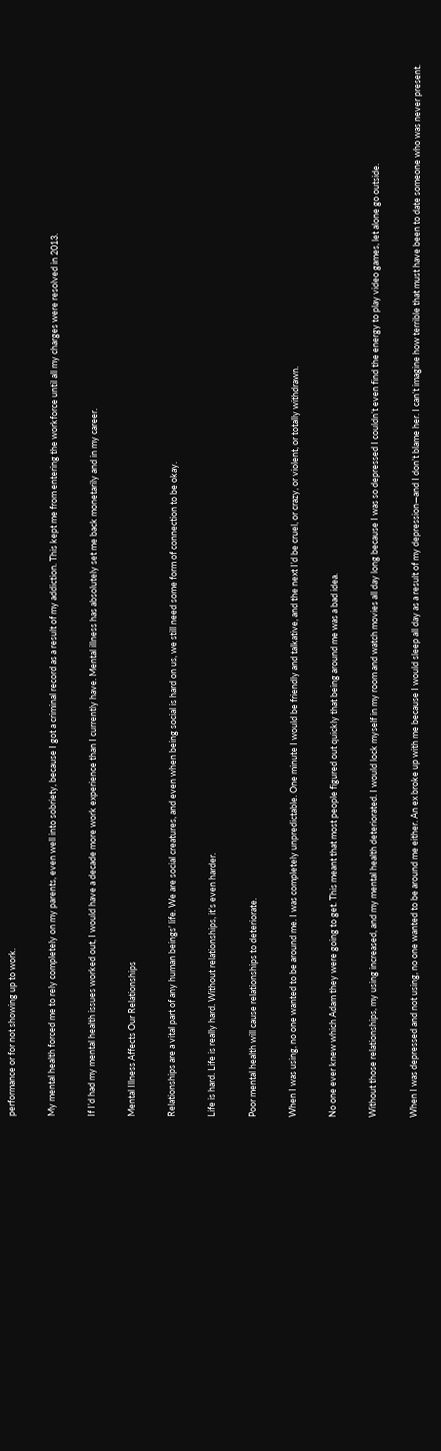performance or for not showing up to work.

My mental health forced me to rely completely on my parents, even well into sobriety, because I got a criminal record as a result of my addiction. This kept me from entering the workforce until all my charges were resolved in 2013.

If I’d had my mental health issues worked out, I would have a decade more work experience than I currently have. Mental illness has absolutely set me back monetarily and in my career.

Mental Illness Affects Our Relationships

Relationships are a vital part of any human beings’ life. We are social creatures, and even when being social is hard on us, we still need some form of connection to be okay.

Life is hard. Life is really hard. Without relationships, it’s even harder.

Poor mental health will cause relationships to deteriorate.

When I was using, no one wanted to be around me. I was completely unpredictable. One minute I would be friendly and talkative, and the next I’d be cruel, or crazy, or violent, or totally withdrawn.

No one ever knew which Adam they were going to get. This meant that most people figured out quickly that being around me was a bad idea.

Without those relationships, my using increased, and my mental health deteriorated. I would lock myself in my room and watch movies all day long because I was so depressed I couldn’t even find the energy to play video games, let alone go outside.

When I was depressed and not using, no one wanted to be around me either. An ex broke up with me because I would sleep all day as a result of my depression—and I don’t blame her. I can’t imagine how terrible that must have been to date someone who was never present.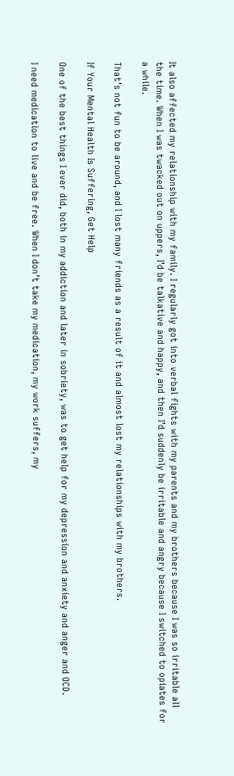It also affected my relationship with my family. I regularly got into verbal fights with my parents and my brothers because I was so irritable all the time. When I was twacked out on uppers, I’d be talkative and happy, and then I’d suddenly be irritable and angry because I switched to opiates for a while.

That’s not fun to be around, and I lost many friends as a result of it and almost lost my relationships with my brothers.

If Your Mental Health Is Suffering, Get Help

One of the best things I ever did, both in my addiction and later in sobriety, was to get help for my depression and anxiety and anger and OCD.

I need medication to live and be free. When I don’t take my medication, my work suffers, my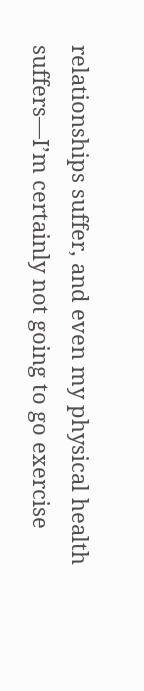relationships suffer, and even my physical health suffers—I’m certainly not going to go exercise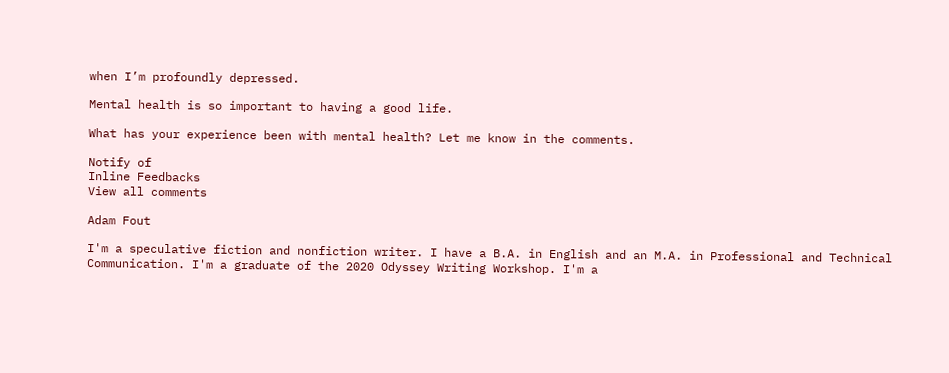when I’m profoundly depressed.

Mental health is so important to having a good life.

What has your experience been with mental health? Let me know in the comments.

Notify of
Inline Feedbacks
View all comments

Adam Fout

I'm a speculative fiction and nonfiction writer. I have a B.A. in English and an M.A. in Professional and Technical Communication. I'm a graduate of the 2020 Odyssey Writing Workshop. I'm a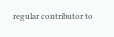regular contributor to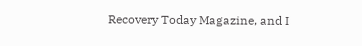Recovery Today Magazine, and I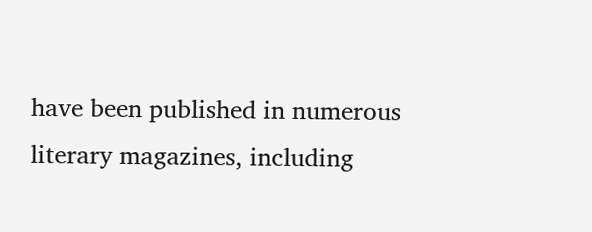have been published in numerous literary magazines, including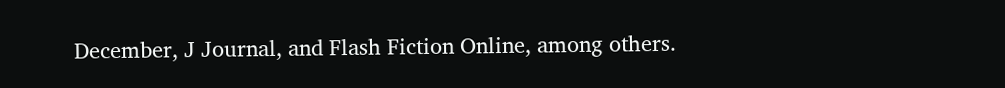December, J Journal, and Flash Fiction Online, among others.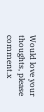Would love your thoughts, please comment.x